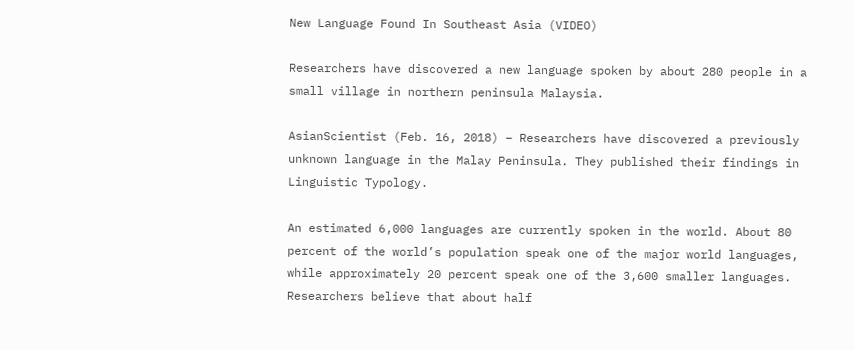New Language Found In Southeast Asia (VIDEO)

Researchers have discovered a new language spoken by about 280 people in a small village in northern peninsula Malaysia.

AsianScientist (Feb. 16, 2018) – Researchers have discovered a previously unknown language in the Malay Peninsula. They published their findings in Linguistic Typology.

An estimated 6,000 languages are currently spoken in the world. About 80 percent of the world’s population speak one of the major world languages, while approximately 20 percent speak one of the 3,600 smaller languages. Researchers believe that about half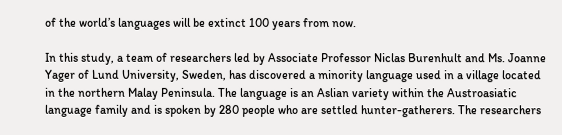of the world’s languages will be extinct 100 years from now.

In this study, a team of researchers led by Associate Professor Niclas Burenhult and Ms. Joanne Yager of Lund University, Sweden, has discovered a minority language used in a village located in the northern Malay Peninsula. The language is an Aslian variety within the Austroasiatic language family and is spoken by 280 people who are settled hunter-gatherers. The researchers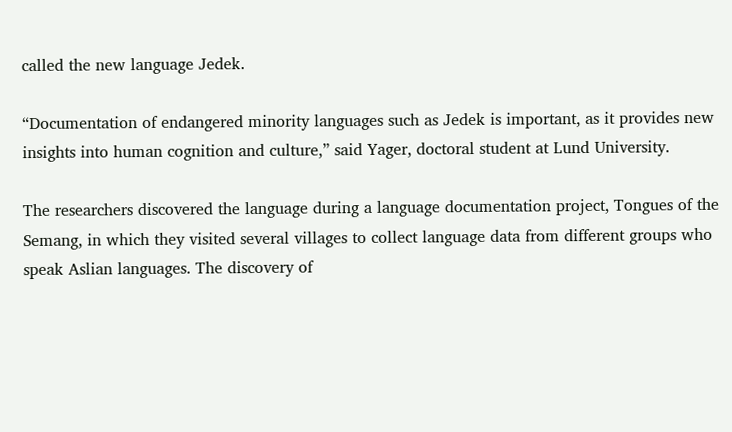called the new language Jedek.

“Documentation of endangered minority languages such as Jedek is important, as it provides new insights into human cognition and culture,” said Yager, doctoral student at Lund University.

The researchers discovered the language during a language documentation project, Tongues of the Semang, in which they visited several villages to collect language data from different groups who speak Aslian languages. The discovery of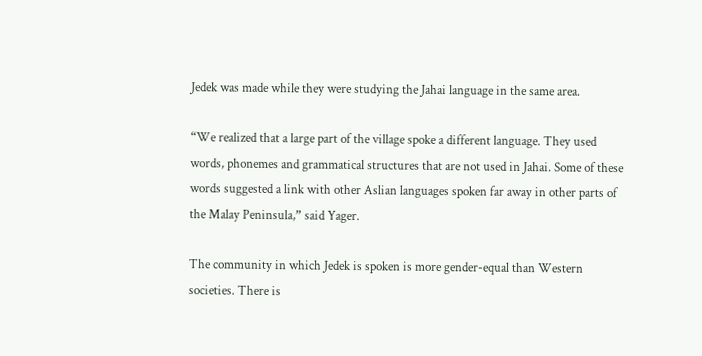Jedek was made while they were studying the Jahai language in the same area.

“We realized that a large part of the village spoke a different language. They used words, phonemes and grammatical structures that are not used in Jahai. Some of these words suggested a link with other Aslian languages spoken far away in other parts of the Malay Peninsula,” said Yager.

The community in which Jedek is spoken is more gender-equal than Western societies. There is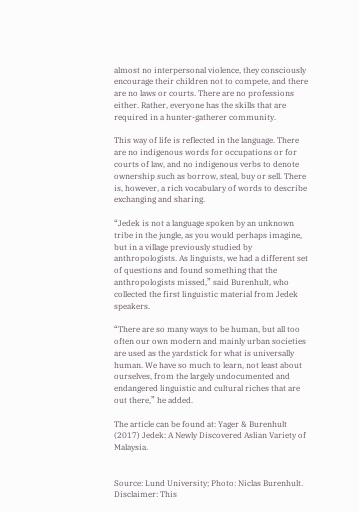almost no interpersonal violence, they consciously encourage their children not to compete, and there are no laws or courts. There are no professions either. Rather, everyone has the skills that are required in a hunter-gatherer community.

This way of life is reflected in the language. There are no indigenous words for occupations or for courts of law, and no indigenous verbs to denote ownership such as borrow, steal, buy or sell. There is, however, a rich vocabulary of words to describe exchanging and sharing.

“Jedek is not a language spoken by an unknown tribe in the jungle, as you would perhaps imagine, but in a village previously studied by anthropologists. As linguists, we had a different set of questions and found something that the anthropologists missed,” said Burenhult, who collected the first linguistic material from Jedek speakers.

“There are so many ways to be human, but all too often our own modern and mainly urban societies are used as the yardstick for what is universally human. We have so much to learn, not least about ourselves, from the largely undocumented and endangered linguistic and cultural riches that are out there,” he added.

The article can be found at: Yager & Burenhult (2017) Jedek: A Newly Discovered Aslian Variety of Malaysia.


Source: Lund University; Photo: Niclas Burenhult.
Disclaimer: This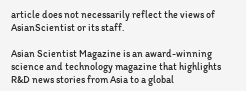article does not necessarily reflect the views of AsianScientist or its staff.

Asian Scientist Magazine is an award-winning science and technology magazine that highlights R&D news stories from Asia to a global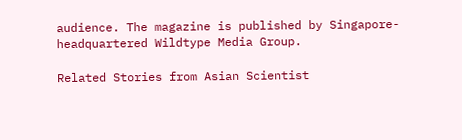audience. The magazine is published by Singapore-headquartered Wildtype Media Group.

Related Stories from Asian Scientist